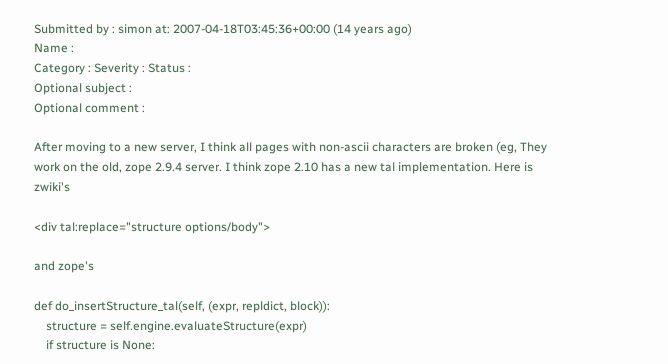Submitted by : simon at: 2007-04-18T03:45:36+00:00 (14 years ago)
Name :
Category : Severity : Status :
Optional subject :
Optional comment :

After moving to a new server, I think all pages with non-ascii characters are broken (eg, They work on the old, zope 2.9.4 server. I think zope 2.10 has a new tal implementation. Here is zwiki's

<div tal:replace="structure options/body">

and zope's

def do_insertStructure_tal(self, (expr, repldict, block)):
    structure = self.engine.evaluateStructure(expr)
    if structure is None: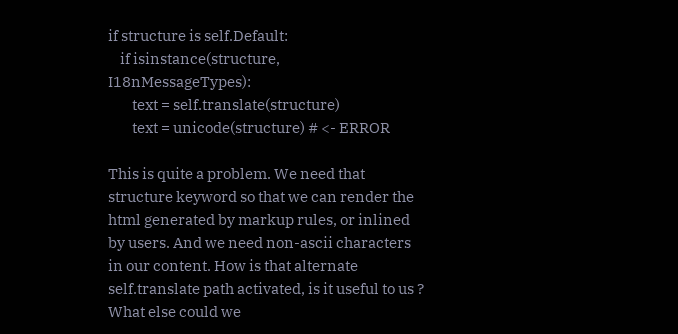if structure is self.Default:
    if isinstance(structure, I18nMessageTypes):
        text = self.translate(structure)
        text = unicode(structure) # <- ERROR

This is quite a problem. We need that structure keyword so that we can render the html generated by markup rules, or inlined by users. And we need non-ascii characters in our content. How is that alternate self.translate path activated, is it useful to us ? What else could we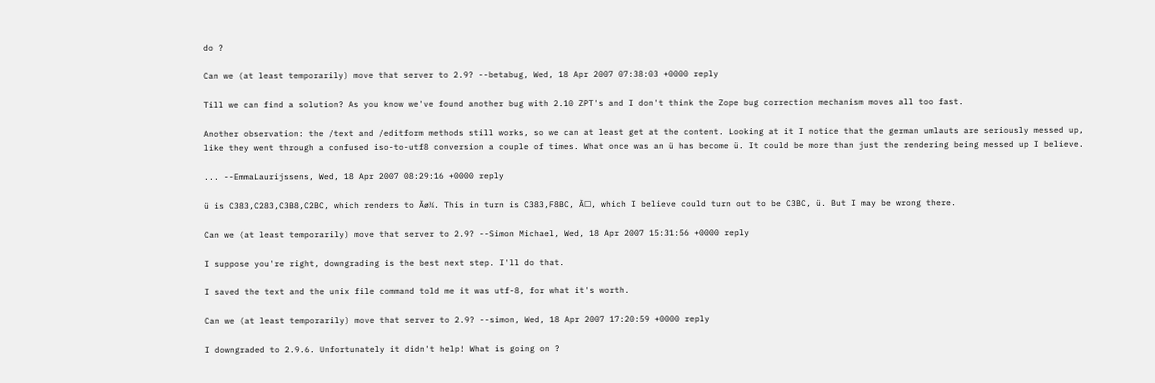do ?

Can we (at least temporarily) move that server to 2.9? --betabug, Wed, 18 Apr 2007 07:38:03 +0000 reply

Till we can find a solution? As you know we've found another bug with 2.10 ZPT's and I don't think the Zope bug correction mechanism moves all too fast.

Another observation: the /text and /editform methods still works, so we can at least get at the content. Looking at it I notice that the german umlauts are seriously messed up, like they went through a confused iso-to-utf8 conversion a couple of times. What once was an ü has become ü. It could be more than just the rendering being messed up I believe.

... --EmmaLaurijssens, Wed, 18 Apr 2007 08:29:16 +0000 reply

ü is C383,C283,C3B8,C2BC, which renders to Ãø¼. This in turn is C383,F8BC, Ã☐, which I believe could turn out to be C3BC, ü. But I may be wrong there.

Can we (at least temporarily) move that server to 2.9? --Simon Michael, Wed, 18 Apr 2007 15:31:56 +0000 reply

I suppose you're right, downgrading is the best next step. I'll do that.

I saved the text and the unix file command told me it was utf-8, for what it's worth.

Can we (at least temporarily) move that server to 2.9? --simon, Wed, 18 Apr 2007 17:20:59 +0000 reply

I downgraded to 2.9.6. Unfortunately it didn't help! What is going on ?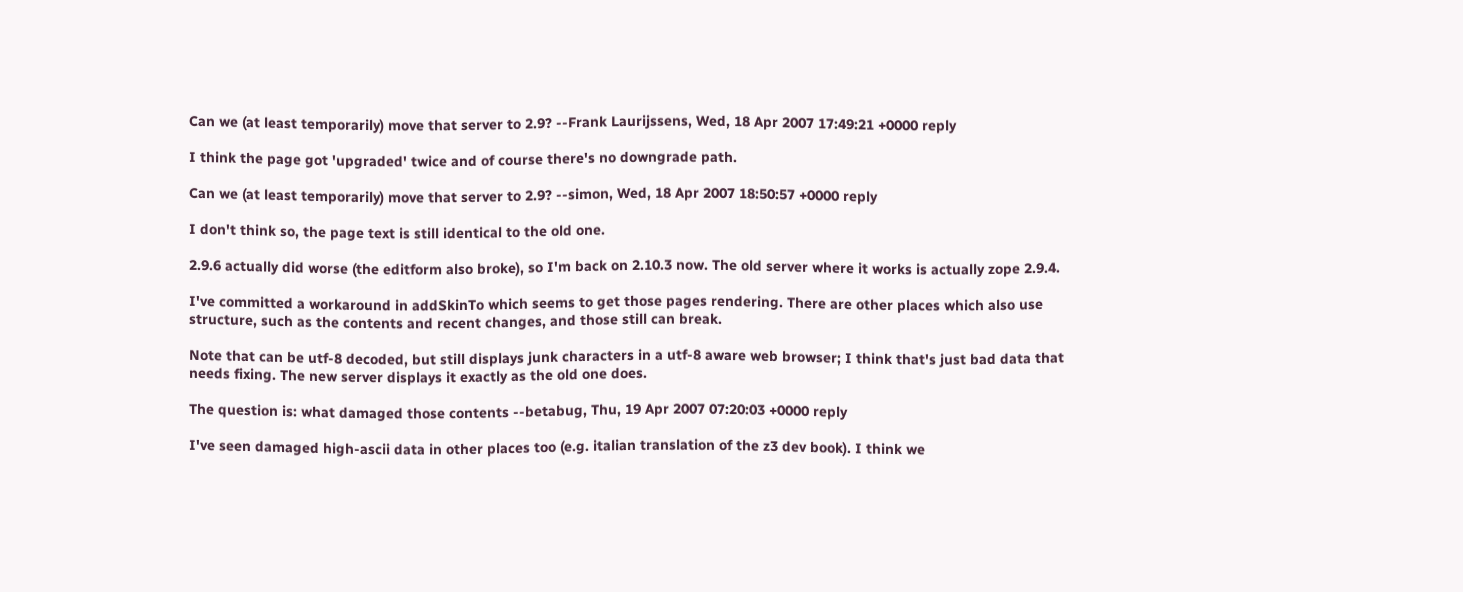Can we (at least temporarily) move that server to 2.9? --Frank Laurijssens, Wed, 18 Apr 2007 17:49:21 +0000 reply

I think the page got 'upgraded' twice and of course there's no downgrade path.

Can we (at least temporarily) move that server to 2.9? --simon, Wed, 18 Apr 2007 18:50:57 +0000 reply

I don't think so, the page text is still identical to the old one.

2.9.6 actually did worse (the editform also broke), so I'm back on 2.10.3 now. The old server where it works is actually zope 2.9.4.

I've committed a workaround in addSkinTo which seems to get those pages rendering. There are other places which also use structure, such as the contents and recent changes, and those still can break.

Note that can be utf-8 decoded, but still displays junk characters in a utf-8 aware web browser; I think that's just bad data that needs fixing. The new server displays it exactly as the old one does.

The question is: what damaged those contents --betabug, Thu, 19 Apr 2007 07:20:03 +0000 reply

I've seen damaged high-ascii data in other places too (e.g. italian translation of the z3 dev book). I think we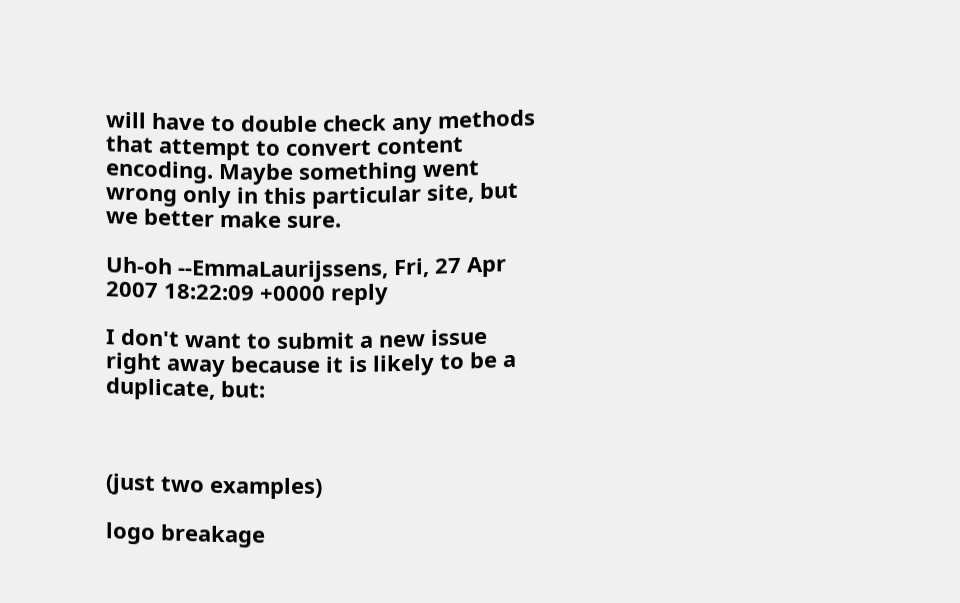will have to double check any methods that attempt to convert content encoding. Maybe something went wrong only in this particular site, but we better make sure.

Uh-oh --EmmaLaurijssens, Fri, 27 Apr 2007 18:22:09 +0000 reply

I don't want to submit a new issue right away because it is likely to be a duplicate, but:



(just two examples)

logo breakage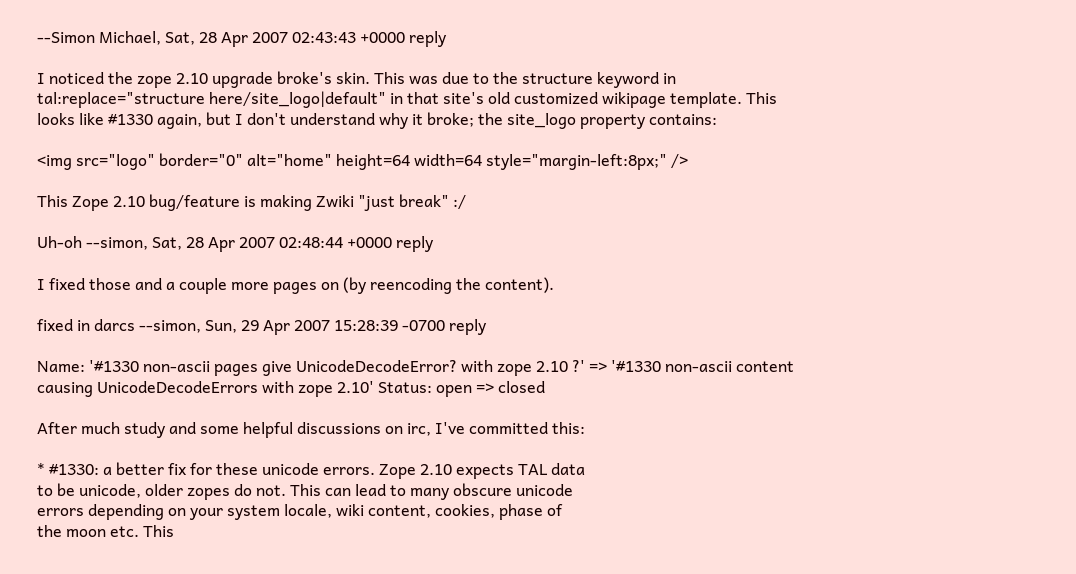--Simon Michael, Sat, 28 Apr 2007 02:43:43 +0000 reply

I noticed the zope 2.10 upgrade broke's skin. This was due to the structure keyword in tal:replace="structure here/site_logo|default" in that site's old customized wikipage template. This looks like #1330 again, but I don't understand why it broke; the site_logo property contains:

<img src="logo" border="0" alt="home" height=64 width=64 style="margin-left:8px;" />

This Zope 2.10 bug/feature is making Zwiki "just break" :/

Uh-oh --simon, Sat, 28 Apr 2007 02:48:44 +0000 reply

I fixed those and a couple more pages on (by reencoding the content).

fixed in darcs --simon, Sun, 29 Apr 2007 15:28:39 -0700 reply

Name: '#1330 non-ascii pages give UnicodeDecodeError? with zope 2.10 ?' => '#1330 non-ascii content causing UnicodeDecodeErrors with zope 2.10' Status: open => closed

After much study and some helpful discussions on irc, I've committed this:

* #1330: a better fix for these unicode errors. Zope 2.10 expects TAL data
to be unicode, older zopes do not. This can lead to many obscure unicode
errors depending on your system locale, wiki content, cookies, phase of
the moon etc. This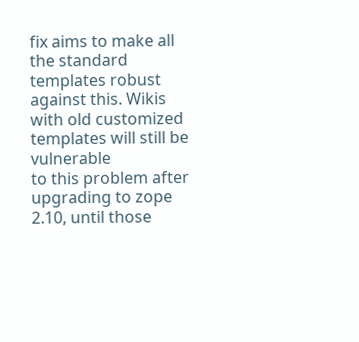fix aims to make all the standard templates robust
against this. Wikis with old customized templates will still be vulnerable
to this problem after upgrading to zope 2.10, until those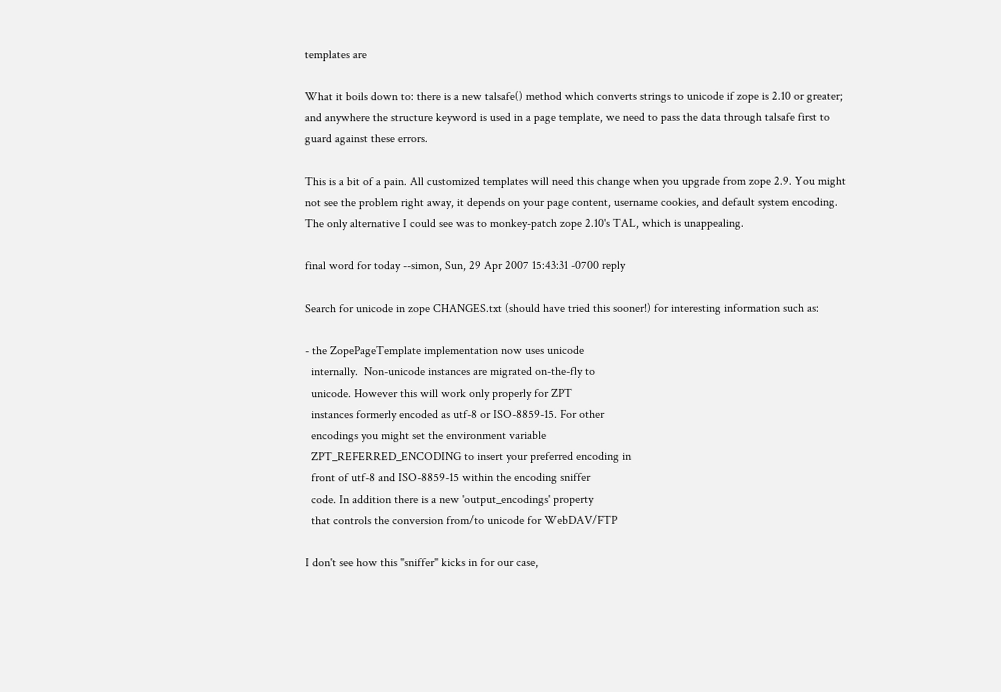templates are

What it boils down to: there is a new talsafe() method which converts strings to unicode if zope is 2.10 or greater; and anywhere the structure keyword is used in a page template, we need to pass the data through talsafe first to guard against these errors.

This is a bit of a pain. All customized templates will need this change when you upgrade from zope 2.9. You might not see the problem right away, it depends on your page content, username cookies, and default system encoding. The only alternative I could see was to monkey-patch zope 2.10's TAL, which is unappealing.

final word for today --simon, Sun, 29 Apr 2007 15:43:31 -0700 reply

Search for unicode in zope CHANGES.txt (should have tried this sooner!) for interesting information such as:

- the ZopePageTemplate implementation now uses unicode
  internally.  Non-unicode instances are migrated on-the-fly to
  unicode. However this will work only properly for ZPT
  instances formerly encoded as utf-8 or ISO-8859-15. For other
  encodings you might set the environment variable
  ZPT_REFERRED_ENCODING to insert your preferred encoding in
  front of utf-8 and ISO-8859-15 within the encoding sniffer
  code. In addition there is a new 'output_encodings' property
  that controls the conversion from/to unicode for WebDAV/FTP

I don't see how this "sniffer" kicks in for our case,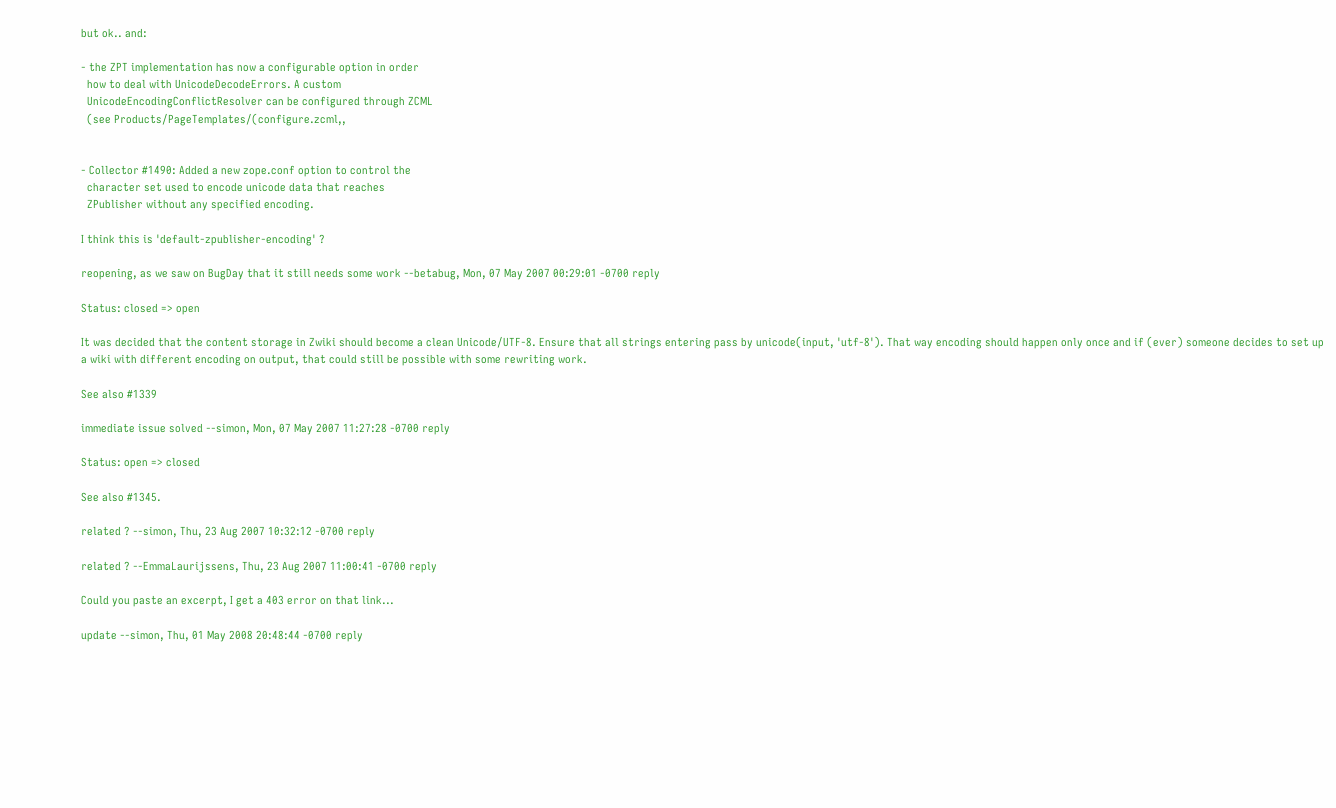but ok.. and:

- the ZPT implementation has now a configurable option in order
  how to deal with UnicodeDecodeErrors. A custom
  UnicodeEncodingConflictResolver can be configured through ZCML
  (see Products/PageTemplates/(configure.zcml,,


- Collector #1490: Added a new zope.conf option to control the
  character set used to encode unicode data that reaches
  ZPublisher without any specified encoding.

I think this is 'default-zpublisher-encoding' ?

reopening, as we saw on BugDay that it still needs some work --betabug, Mon, 07 May 2007 00:29:01 -0700 reply

Status: closed => open

It was decided that the content storage in Zwiki should become a clean Unicode/UTF-8. Ensure that all strings entering pass by unicode(input, 'utf-8'). That way encoding should happen only once and if (ever) someone decides to set up a wiki with different encoding on output, that could still be possible with some rewriting work.

See also #1339

immediate issue solved --simon, Mon, 07 May 2007 11:27:28 -0700 reply

Status: open => closed

See also #1345.

related ? --simon, Thu, 23 Aug 2007 10:32:12 -0700 reply

related ? --EmmaLaurijssens, Thu, 23 Aug 2007 11:00:41 -0700 reply

Could you paste an excerpt, I get a 403 error on that link...

update --simon, Thu, 01 May 2008 20:48:44 -0700 reply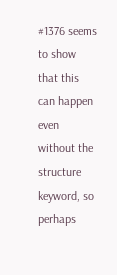#1376 seems to show that this can happen even without the structure keyword, so perhaps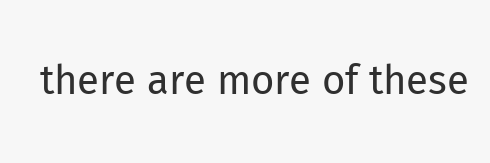there are more of these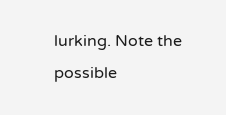lurking. Note the possible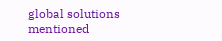global solutions mentioned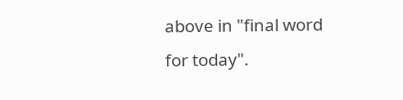above in "final word for today".